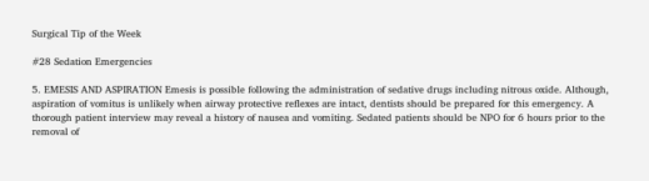Surgical Tip of the Week

#28 Sedation Emergencies

5. EMESIS AND ASPIRATION Emesis is possible following the administration of sedative drugs including nitrous oxide. Although, aspiration of vomitus is unlikely when airway protective reflexes are intact, dentists should be prepared for this emergency. A thorough patient interview may reveal a history of nausea and vomiting. Sedated patients should be NPO for 6 hours prior to the removal of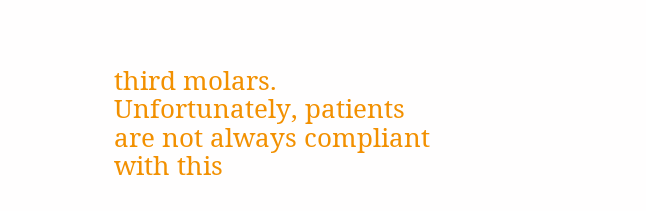third molars. Unfortunately, patients are not always compliant with this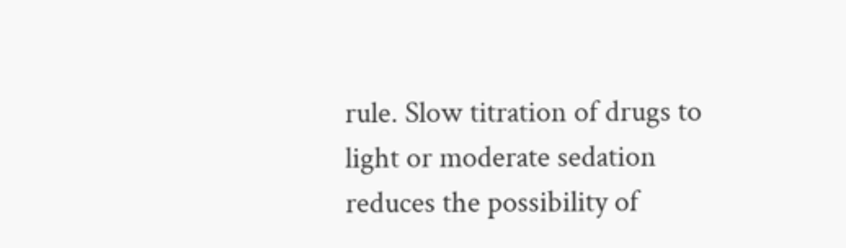rule. Slow titration of drugs to light or moderate sedation reduces the possibility of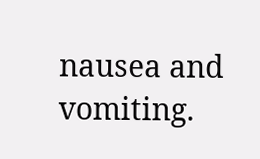nausea and vomiting.